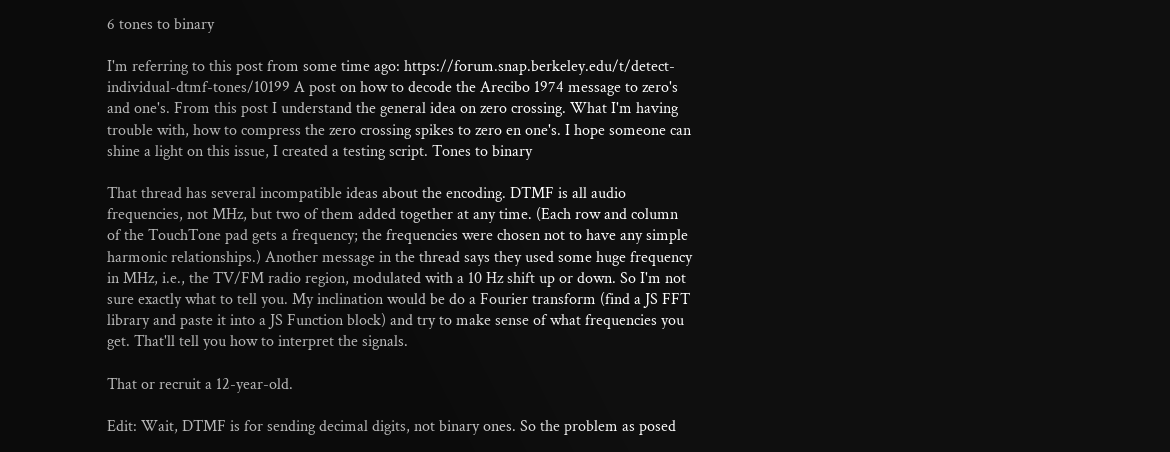6 tones to binary

I'm referring to this post from some time ago: https://forum.snap.berkeley.edu/t/detect-individual-dtmf-tones/10199 A post on how to decode the Arecibo 1974 message to zero's and one's. From this post I understand the general idea on zero crossing. What I'm having trouble with, how to compress the zero crossing spikes to zero en one's. I hope someone can shine a light on this issue, I created a testing script. Tones to binary

That thread has several incompatible ideas about the encoding. DTMF is all audio frequencies, not MHz, but two of them added together at any time. (Each row and column of the TouchTone pad gets a frequency; the frequencies were chosen not to have any simple harmonic relationships.) Another message in the thread says they used some huge frequency in MHz, i.e., the TV/FM radio region, modulated with a 10 Hz shift up or down. So I'm not sure exactly what to tell you. My inclination would be do a Fourier transform (find a JS FFT library and paste it into a JS Function block) and try to make sense of what frequencies you get. That'll tell you how to interpret the signals.

That or recruit a 12-year-old.

Edit: Wait, DTMF is for sending decimal digits, not binary ones. So the problem as posed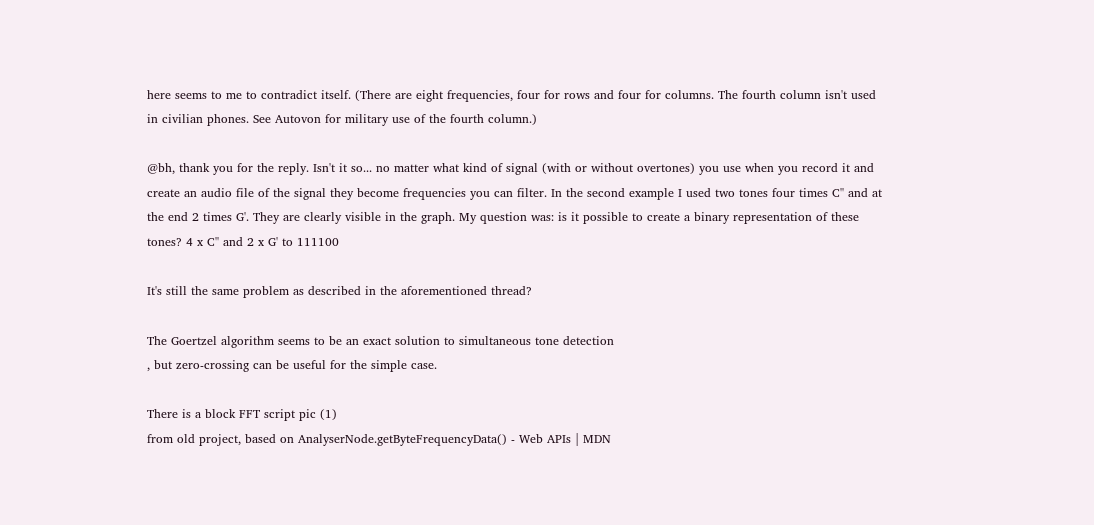here seems to me to contradict itself. (There are eight frequencies, four for rows and four for columns. The fourth column isn't used in civilian phones. See Autovon for military use of the fourth column.)

@bh, thank you for the reply. Isn't it so... no matter what kind of signal (with or without overtones) you use when you record it and create an audio file of the signal they become frequencies you can filter. In the second example I used two tones four times C'' and at the end 2 times G'. They are clearly visible in the graph. My question was: is it possible to create a binary representation of these tones? 4 x C'' and 2 x G' to 111100

It's still the same problem as described in the aforementioned thread?

The Goertzel algorithm seems to be an exact solution to simultaneous tone detection
, but zero-crossing can be useful for the simple case.

There is a block FFT script pic (1)
from old project, based on AnalyserNode.getByteFrequencyData() - Web APIs | MDN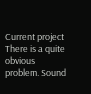Current project
There is a quite obvious problem. Sound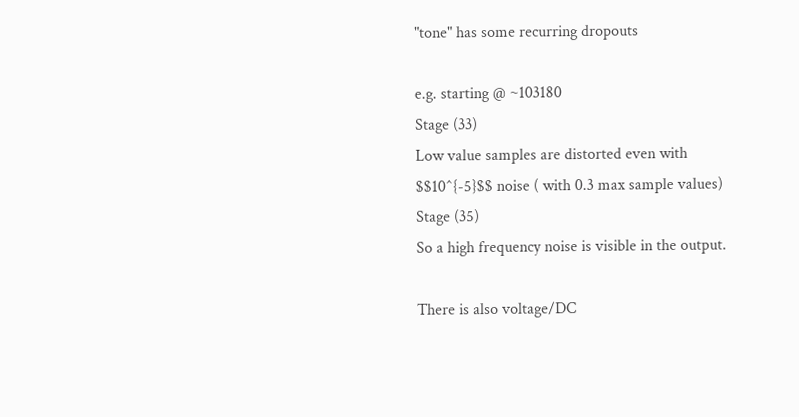"tone" has some recurring dropouts

e.g. starting @ ~103180
Stage (33)
Low value samples are distorted even with $$10^{-5}$$ noise ( with 0.3 max sample values)
Stage (35)
So a high frequency noise is visible in the output.

There is also voltage/DC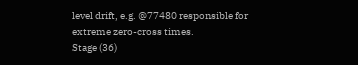level drift, e.g. @77480 responsible for extreme zero-cross times.
Stage (36)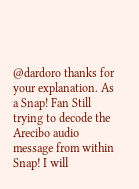@dardoro thanks for your explanation. As a Snap! Fan Still trying to decode the Arecibo audio message from within Snap! I will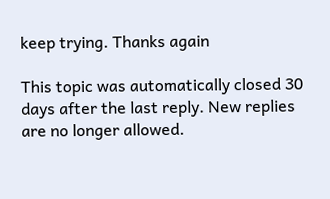keep trying. Thanks again

This topic was automatically closed 30 days after the last reply. New replies are no longer allowed.